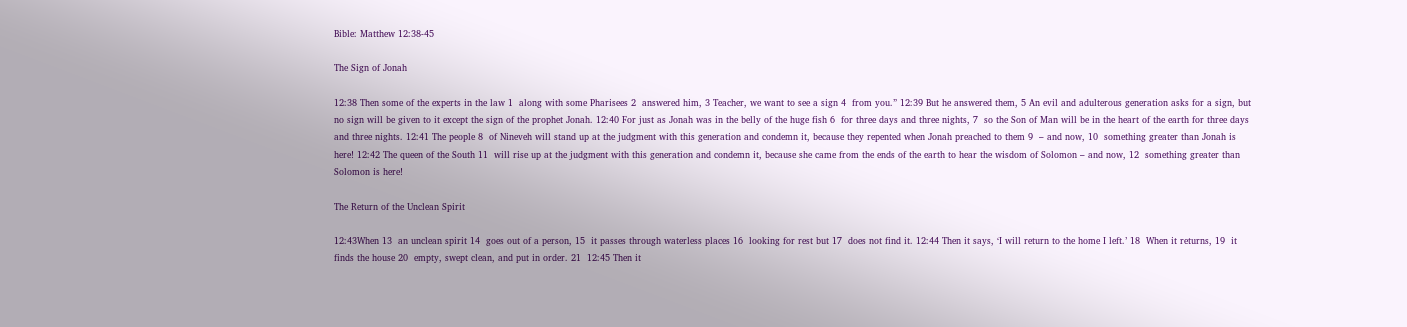Bible: Matthew 12:38-45

The Sign of Jonah

12:38 Then some of the experts in the law 1  along with some Pharisees 2  answered him, 3 Teacher, we want to see a sign 4  from you.” 12:39 But he answered them, 5 An evil and adulterous generation asks for a sign, but no sign will be given to it except the sign of the prophet Jonah. 12:40 For just as Jonah was in the belly of the huge fish 6  for three days and three nights, 7  so the Son of Man will be in the heart of the earth for three days and three nights. 12:41 The people 8  of Nineveh will stand up at the judgment with this generation and condemn it, because they repented when Jonah preached to them 9  – and now, 10  something greater than Jonah is here! 12:42 The queen of the South 11  will rise up at the judgment with this generation and condemn it, because she came from the ends of the earth to hear the wisdom of Solomon – and now, 12  something greater than Solomon is here!

The Return of the Unclean Spirit

12:43When 13  an unclean spirit 14  goes out of a person, 15  it passes through waterless places 16  looking for rest but 17  does not find it. 12:44 Then it says, ‘I will return to the home I left.’ 18  When it returns, 19  it finds the house 20  empty, swept clean, and put in order. 21  12:45 Then it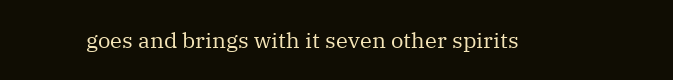goes and brings with it seven other spirits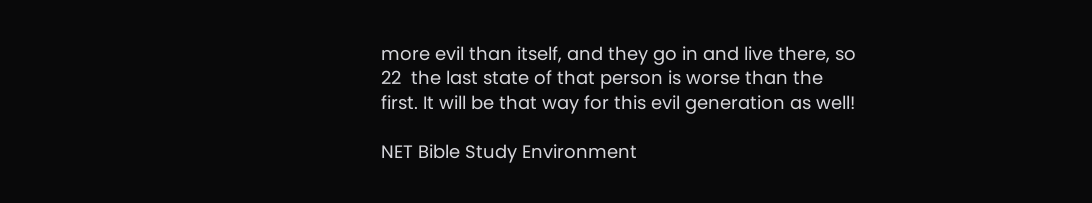more evil than itself, and they go in and live there, so 22  the last state of that person is worse than the first. It will be that way for this evil generation as well!

NET Bible Study Environment